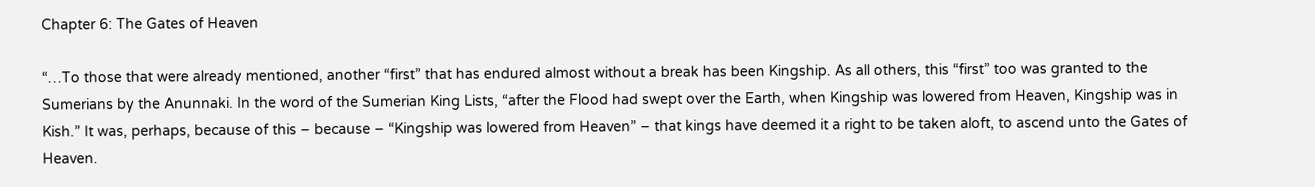Chapter 6: The Gates of Heaven

“…To those that were already mentioned, another “first” that has endured almost without a break has been Kingship. As all others, this “first” too was granted to the Sumerians by the Anunnaki. In the word of the Sumerian King Lists, “after the Flood had swept over the Earth, when Kingship was lowered from Heaven, Kingship was in Kish.” It was, perhaps, because of this – because – “Kingship was lowered from Heaven” – that kings have deemed it a right to be taken aloft, to ascend unto the Gates of Heaven.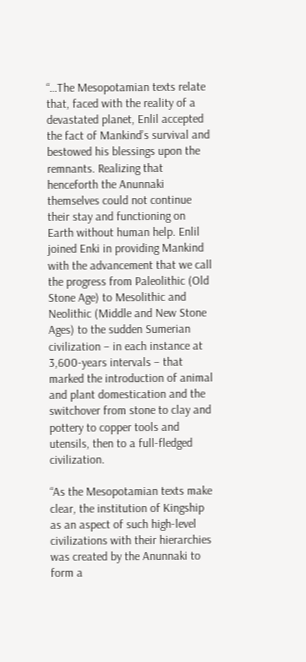“…The Mesopotamian texts relate that, faced with the reality of a devastated planet, Enlil accepted the fact of Mankind’s survival and bestowed his blessings upon the remnants. Realizing that henceforth the Anunnaki themselves could not continue their stay and functioning on Earth without human help. Enlil joined Enki in providing Mankind with the advancement that we call the progress from Paleolithic (Old Stone Age) to Mesolithic and Neolithic (Middle and New Stone Ages) to the sudden Sumerian civilization – in each instance at 3,600-years intervals – that marked the introduction of animal and plant domestication and the switchover from stone to clay and pottery to copper tools and utensils, then to a full-fledged civilization.

“As the Mesopotamian texts make clear, the institution of Kingship as an aspect of such high-level civilizations with their hierarchies was created by the Anunnaki to form a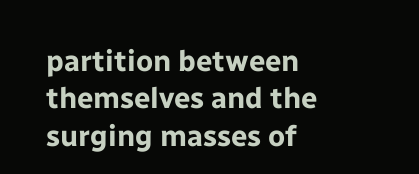partition between themselves and the surging masses of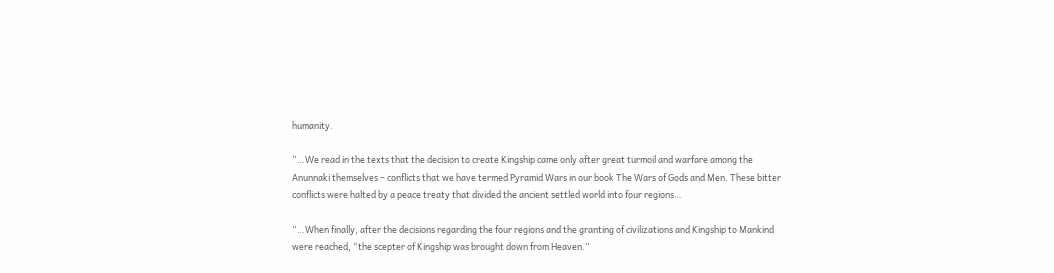humanity.

“…We read in the texts that the decision to create Kingship came only after great turmoil and warfare among the Anunnaki themselves – conflicts that we have termed Pyramid Wars in our book The Wars of Gods and Men. These bitter conflicts were halted by a peace treaty that divided the ancient settled world into four regions…

“…When finally, after the decisions regarding the four regions and the granting of civilizations and Kingship to Mankind were reached, “the scepter of Kingship was brought down from Heaven.”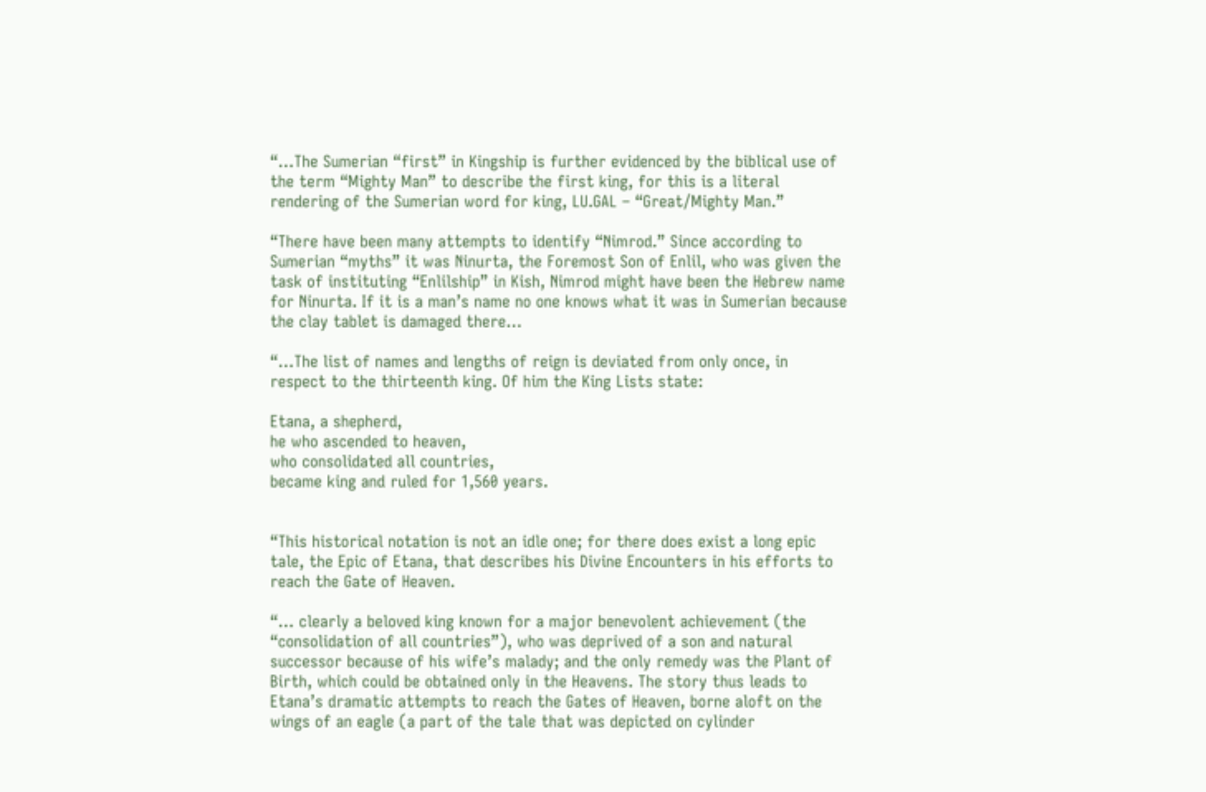“…The Sumerian “first” in Kingship is further evidenced by the biblical use of the term “Mighty Man” to describe the first king, for this is a literal rendering of the Sumerian word for king, LU.GAL – “Great/Mighty Man.”

“There have been many attempts to identify “Nimrod.” Since according to Sumerian “myths” it was Ninurta, the Foremost Son of Enlil, who was given the task of instituting “Enlilship” in Kish, Nimrod might have been the Hebrew name for Ninurta. If it is a man’s name no one knows what it was in Sumerian because the clay tablet is damaged there…

“…The list of names and lengths of reign is deviated from only once, in respect to the thirteenth king. Of him the King Lists state:

Etana, a shepherd,
he who ascended to heaven,
who consolidated all countries,
became king and ruled for 1,560 years.


“This historical notation is not an idle one; for there does exist a long epic tale, the Epic of Etana, that describes his Divine Encounters in his efforts to reach the Gate of Heaven.

“… clearly a beloved king known for a major benevolent achievement (the “consolidation of all countries”), who was deprived of a son and natural successor because of his wife’s malady; and the only remedy was the Plant of Birth, which could be obtained only in the Heavens. The story thus leads to Etana’s dramatic attempts to reach the Gates of Heaven, borne aloft on the wings of an eagle (a part of the tale that was depicted on cylinder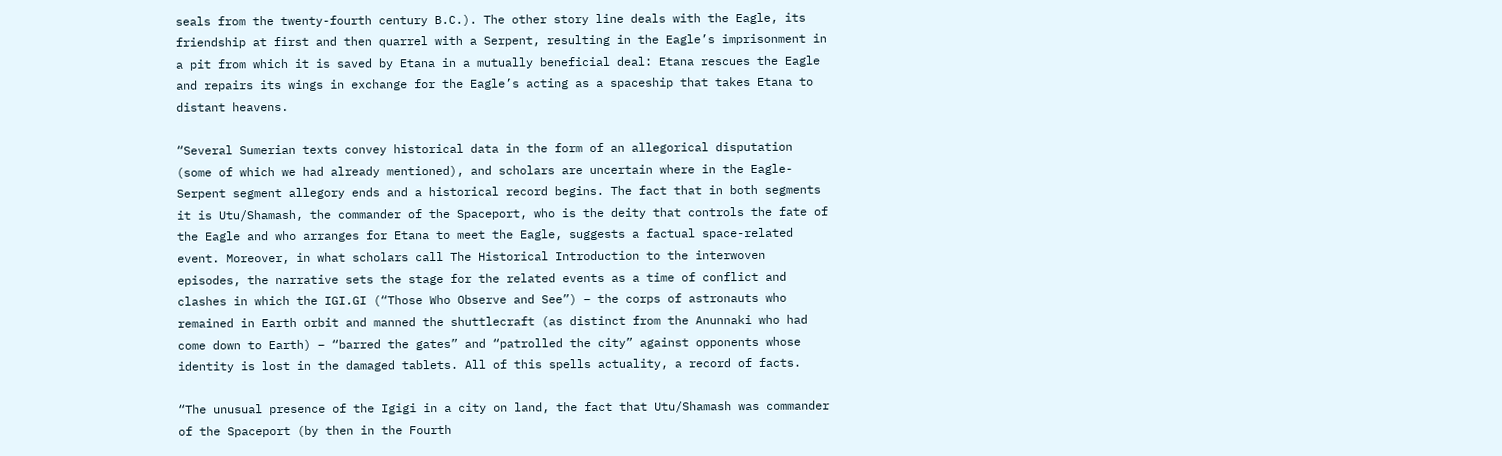seals from the twenty-fourth century B.C.). The other story line deals with the Eagle, its friendship at first and then quarrel with a Serpent, resulting in the Eagle’s imprisonment in a pit from which it is saved by Etana in a mutually beneficial deal: Etana rescues the Eagle and repairs its wings in exchange for the Eagle’s acting as a spaceship that takes Etana to distant heavens.

“Several Sumerian texts convey historical data in the form of an allegorical disputation (some of which we had already mentioned), and scholars are uncertain where in the Eagle-Serpent segment allegory ends and a historical record begins. The fact that in both segments it is Utu/Shamash, the commander of the Spaceport, who is the deity that controls the fate of the Eagle and who arranges for Etana to meet the Eagle, suggests a factual space-related event. Moreover, in what scholars call The Historical Introduction to the interwoven episodes, the narrative sets the stage for the related events as a time of conflict and clashes in which the IGI.GI (“Those Who Observe and See”) – the corps of astronauts who remained in Earth orbit and manned the shuttlecraft (as distinct from the Anunnaki who had come down to Earth) – “barred the gates” and “patrolled the city” against opponents whose identity is lost in the damaged tablets. All of this spells actuality, a record of facts.

“The unusual presence of the Igigi in a city on land, the fact that Utu/Shamash was commander of the Spaceport (by then in the Fourth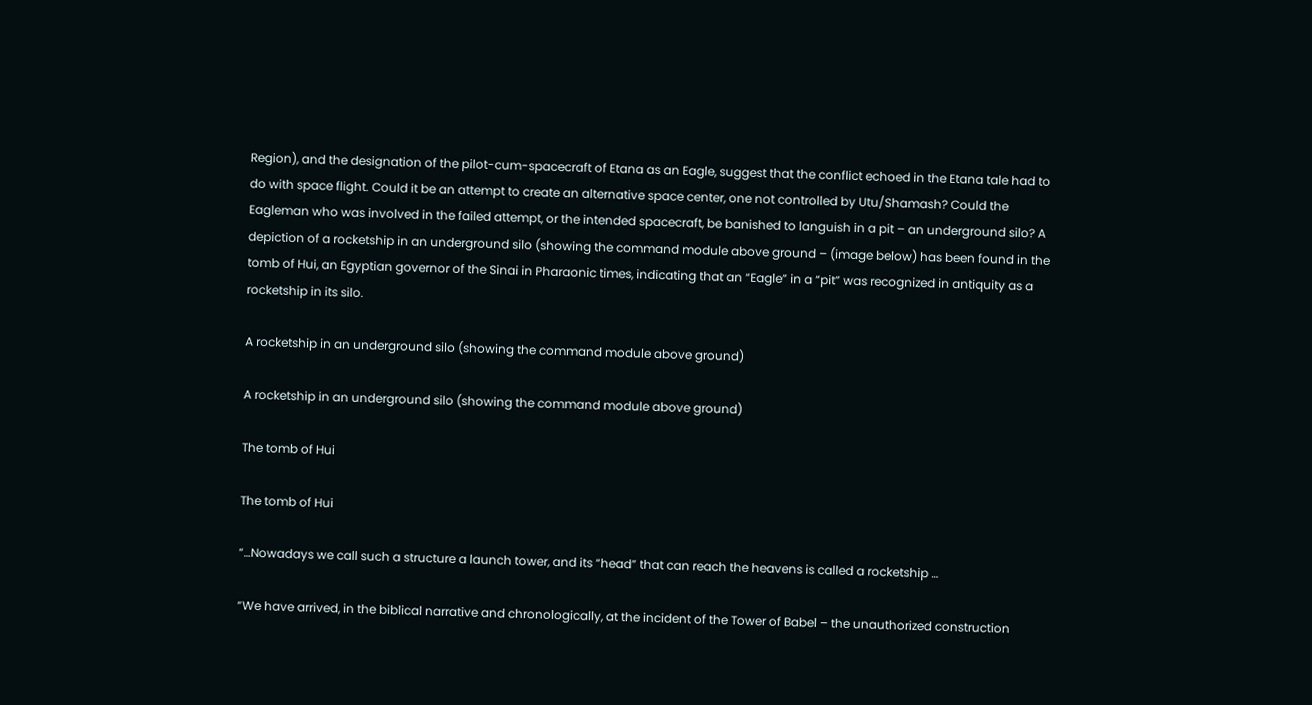Region), and the designation of the pilot-cum-spacecraft of Etana as an Eagle, suggest that the conflict echoed in the Etana tale had to do with space flight. Could it be an attempt to create an alternative space center, one not controlled by Utu/Shamash? Could the Eagleman who was involved in the failed attempt, or the intended spacecraft, be banished to languish in a pit – an underground silo? A depiction of a rocketship in an underground silo (showing the command module above ground – (image below) has been found in the tomb of Hui, an Egyptian governor of the Sinai in Pharaonic times, indicating that an “Eagle” in a “pit” was recognized in antiquity as a rocketship in its silo.

A rocketship in an underground silo (showing the command module above ground)

A rocketship in an underground silo (showing the command module above ground)

The tomb of Hui

The tomb of Hui

“…Nowadays we call such a structure a launch tower, and its “head” that can reach the heavens is called a rocketship …

“We have arrived, in the biblical narrative and chronologically, at the incident of the Tower of Babel – the unauthorized construction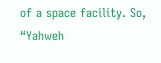of a space facility. So, “Yahweh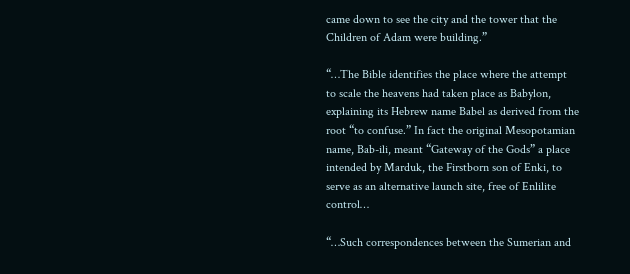came down to see the city and the tower that the Children of Adam were building.”

“…The Bible identifies the place where the attempt to scale the heavens had taken place as Babylon, explaining its Hebrew name Babel as derived from the root “to confuse.” In fact the original Mesopotamian name, Bab-ili, meant “Gateway of the Gods” a place intended by Marduk, the Firstborn son of Enki, to serve as an alternative launch site, free of Enlilite control…

“…Such correspondences between the Sumerian and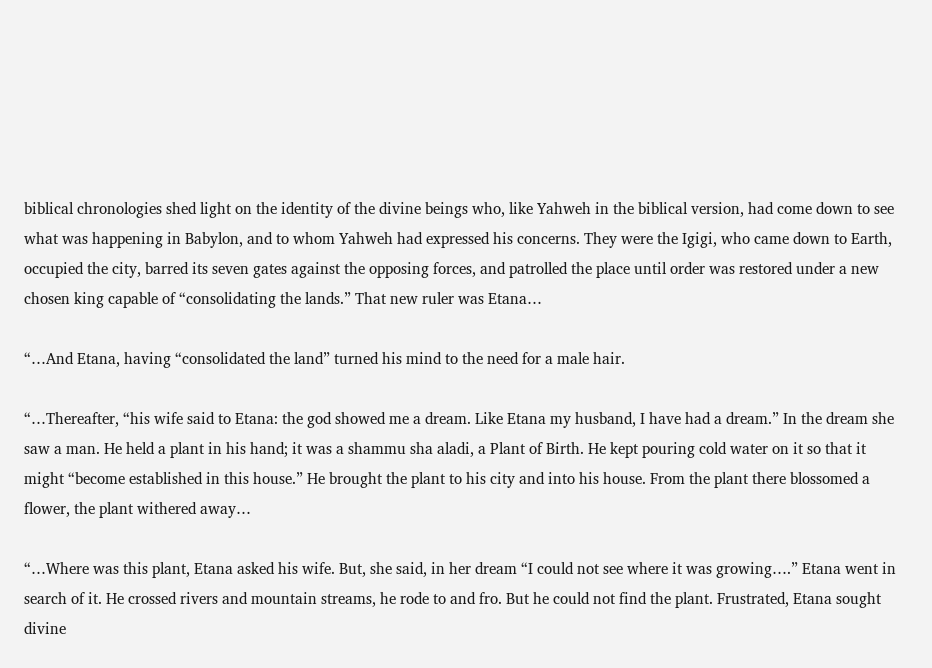biblical chronologies shed light on the identity of the divine beings who, like Yahweh in the biblical version, had come down to see what was happening in Babylon, and to whom Yahweh had expressed his concerns. They were the Igigi, who came down to Earth, occupied the city, barred its seven gates against the opposing forces, and patrolled the place until order was restored under a new chosen king capable of “consolidating the lands.” That new ruler was Etana…

“…And Etana, having “consolidated the land” turned his mind to the need for a male hair.

“…Thereafter, “his wife said to Etana: the god showed me a dream. Like Etana my husband, I have had a dream.” In the dream she saw a man. He held a plant in his hand; it was a shammu sha aladi, a Plant of Birth. He kept pouring cold water on it so that it might “become established in this house.” He brought the plant to his city and into his house. From the plant there blossomed a flower, the plant withered away…

“…Where was this plant, Etana asked his wife. But, she said, in her dream “I could not see where it was growing….” Etana went in search of it. He crossed rivers and mountain streams, he rode to and fro. But he could not find the plant. Frustrated, Etana sought divine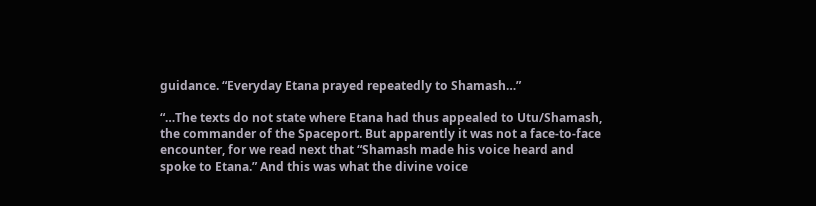guidance. “Everyday Etana prayed repeatedly to Shamash…”

“…The texts do not state where Etana had thus appealed to Utu/Shamash, the commander of the Spaceport. But apparently it was not a face-to-face encounter, for we read next that “Shamash made his voice heard and spoke to Etana.” And this was what the divine voice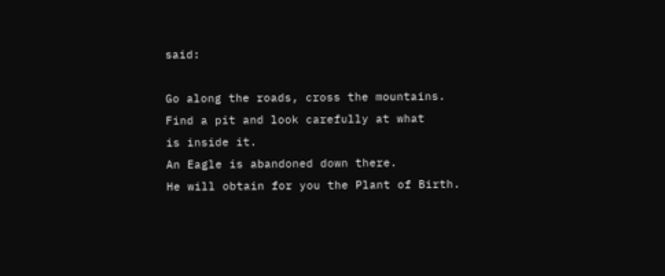said:

Go along the roads, cross the mountains.
Find a pit and look carefully at what
is inside it.
An Eagle is abandoned down there.
He will obtain for you the Plant of Birth.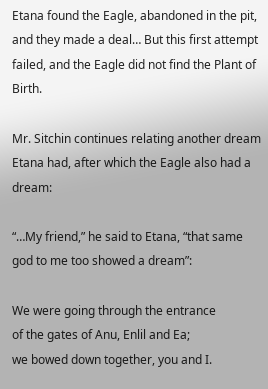Etana found the Eagle, abandoned in the pit, and they made a deal… But this first attempt failed, and the Eagle did not find the Plant of Birth.

Mr. Sitchin continues relating another dream Etana had, after which the Eagle also had a dream:

“…My friend,” he said to Etana, “that same god to me too showed a dream”:

We were going through the entrance
of the gates of Anu, Enlil and Ea;
we bowed down together, you and I.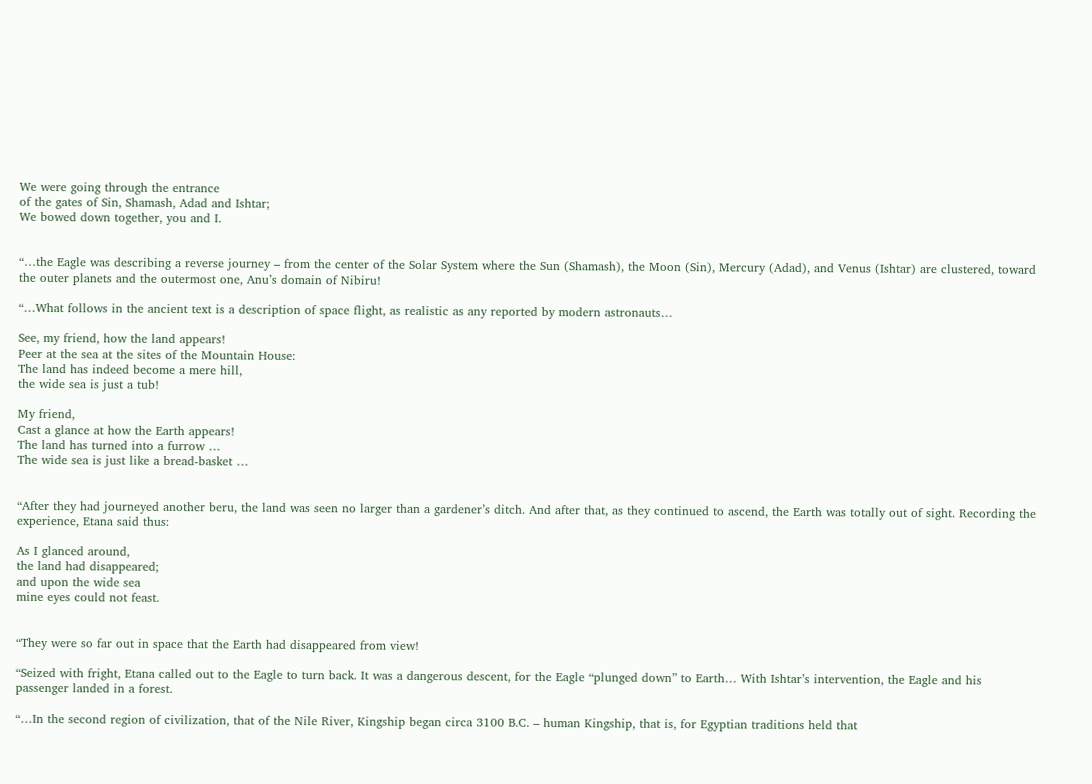We were going through the entrance
of the gates of Sin, Shamash, Adad and Ishtar;
We bowed down together, you and I.


“…the Eagle was describing a reverse journey – from the center of the Solar System where the Sun (Shamash), the Moon (Sin), Mercury (Adad), and Venus (Ishtar) are clustered, toward the outer planets and the outermost one, Anu’s domain of Nibiru!

“…What follows in the ancient text is a description of space flight, as realistic as any reported by modern astronauts…

See, my friend, how the land appears!
Peer at the sea at the sites of the Mountain House:
The land has indeed become a mere hill,
the wide sea is just a tub!

My friend,
Cast a glance at how the Earth appears!
The land has turned into a furrow …
The wide sea is just like a bread-basket …


“After they had journeyed another beru, the land was seen no larger than a gardener’s ditch. And after that, as they continued to ascend, the Earth was totally out of sight. Recording the experience, Etana said thus:

As I glanced around,
the land had disappeared;
and upon the wide sea
mine eyes could not feast.


“They were so far out in space that the Earth had disappeared from view!

“Seized with fright, Etana called out to the Eagle to turn back. It was a dangerous descent, for the Eagle “plunged down” to Earth… With Ishtar’s intervention, the Eagle and his passenger landed in a forest.

“…In the second region of civilization, that of the Nile River, Kingship began circa 3100 B.C. – human Kingship, that is, for Egyptian traditions held that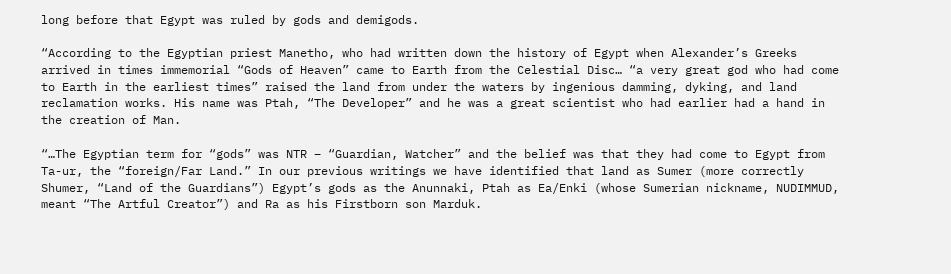long before that Egypt was ruled by gods and demigods.

“According to the Egyptian priest Manetho, who had written down the history of Egypt when Alexander’s Greeks arrived in times immemorial “Gods of Heaven” came to Earth from the Celestial Disc… “a very great god who had come to Earth in the earliest times” raised the land from under the waters by ingenious damming, dyking, and land reclamation works. His name was Ptah, “The Developer” and he was a great scientist who had earlier had a hand in the creation of Man.

“…The Egyptian term for “gods” was NTR – “Guardian, Watcher” and the belief was that they had come to Egypt from Ta-ur, the “foreign/Far Land.” In our previous writings we have identified that land as Sumer (more correctly Shumer, “Land of the Guardians”) Egypt’s gods as the Anunnaki, Ptah as Ea/Enki (whose Sumerian nickname, NUDIMMUD, meant “The Artful Creator”) and Ra as his Firstborn son Marduk.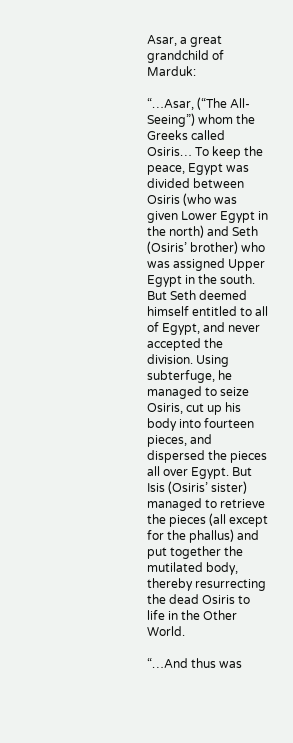Asar, a great grandchild of Marduk:

“…Asar, (“The All-Seeing”) whom the Greeks called Osiris… To keep the peace, Egypt was divided between Osiris (who was given Lower Egypt in the north) and Seth (Osiris’ brother) who was assigned Upper Egypt in the south. But Seth deemed himself entitled to all of Egypt, and never accepted the division. Using subterfuge, he managed to seize Osiris, cut up his body into fourteen pieces, and dispersed the pieces all over Egypt. But Isis (Osiris’ sister) managed to retrieve the pieces (all except for the phallus) and put together the mutilated body, thereby resurrecting the dead Osiris to life in the Other World.

“…And thus was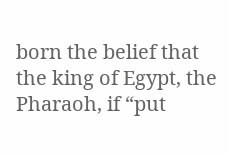born the belief that the king of Egypt, the Pharaoh, if “put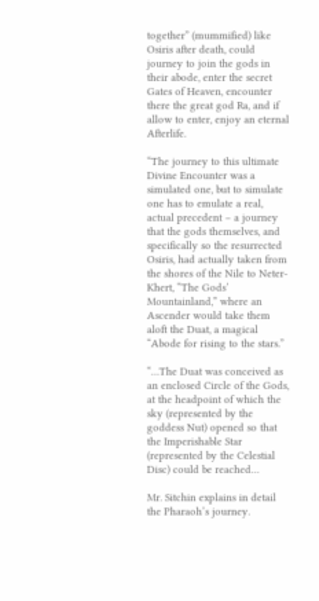together” (mummified) like Osiris after death, could journey to join the gods in their abode, enter the secret Gates of Heaven, encounter there the great god Ra, and if allow to enter, enjoy an eternal Afterlife.

“The journey to this ultimate Divine Encounter was a simulated one, but to simulate one has to emulate a real, actual precedent – a journey that the gods themselves, and specifically so the resurrected Osiris, had actually taken from the shores of the Nile to Neter-Khert, “The Gods’ Mountainland,” where an Ascender would take them aloft the Duat, a magical “Abode for rising to the stars.”

“…The Duat was conceived as an enclosed Circle of the Gods, at the headpoint of which the sky (represented by the goddess Nut) opened so that the Imperishable Star (represented by the Celestial Disc) could be reached…

Mr. Sitchin explains in detail the Pharaoh’s journey.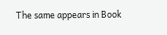The same appears in Book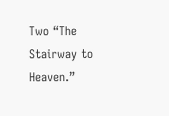Two “The Stairway to Heaven.”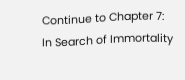Continue to Chapter 7: In Search of Immortality